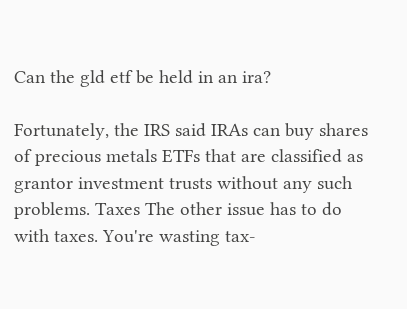Can the gld etf be held in an ira?

Fortunately, the IRS said IRAs can buy shares of precious metals ETFs that are classified as grantor investment trusts without any such problems. Taxes The other issue has to do with taxes. You're wasting tax-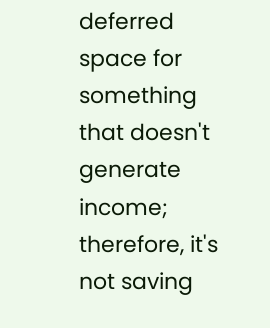deferred space for something that doesn't generate income; therefore, it's not saving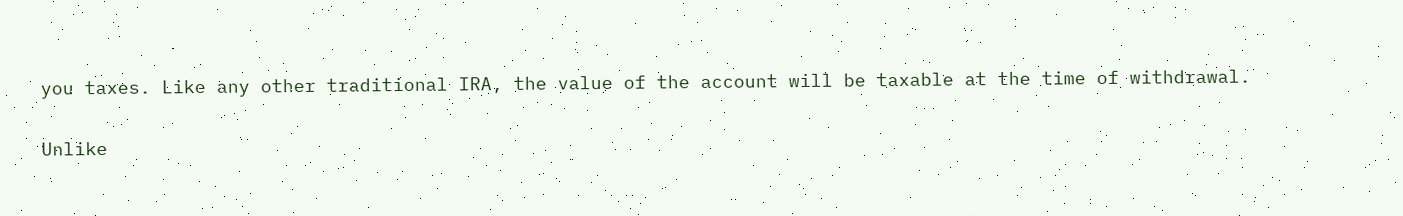you taxes. Like any other traditional IRA, the value of the account will be taxable at the time of withdrawal.

Unlike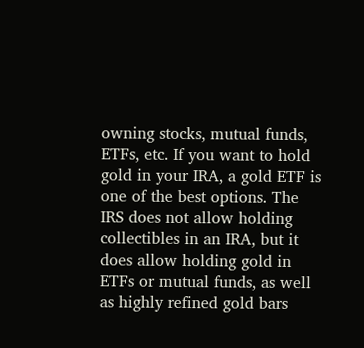owning stocks, mutual funds, ETFs, etc. If you want to hold gold in your IRA, a gold ETF is one of the best options. The IRS does not allow holding collectibles in an IRA, but it does allow holding gold in ETFs or mutual funds, as well as highly refined gold bars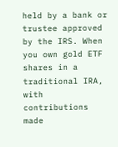held by a bank or trustee approved by the IRS. When you own gold ETF shares in a traditional IRA, with contributions made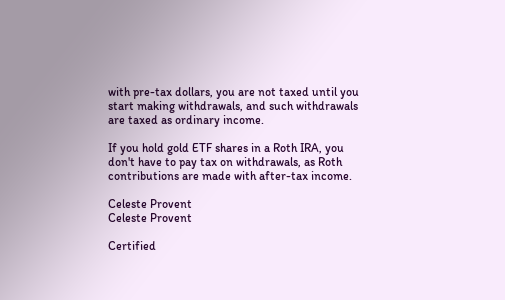with pre-tax dollars, you are not taxed until you start making withdrawals, and such withdrawals are taxed as ordinary income.

If you hold gold ETF shares in a Roth IRA, you don't have to pay tax on withdrawals, as Roth contributions are made with after-tax income.

Celeste Provent
Celeste Provent

Certified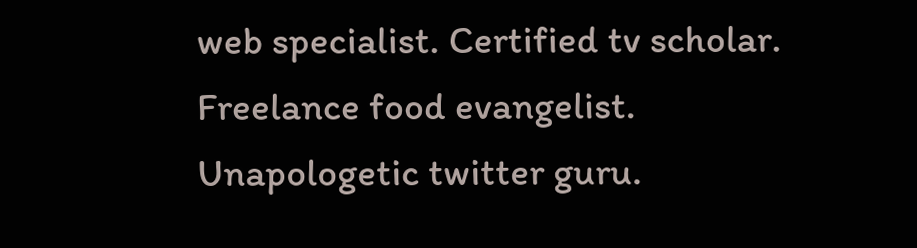web specialist. Certified tv scholar. Freelance food evangelist. Unapologetic twitter guru.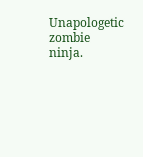Unapologetic zombie ninja.